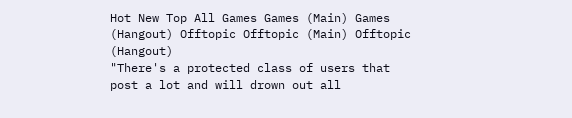Hot New Top All Games Games (Main) Games (Hangout) Offtopic Offtopic (Main) Offtopic (Hangout)
"There's a protected class of users that post a lot and will drown out all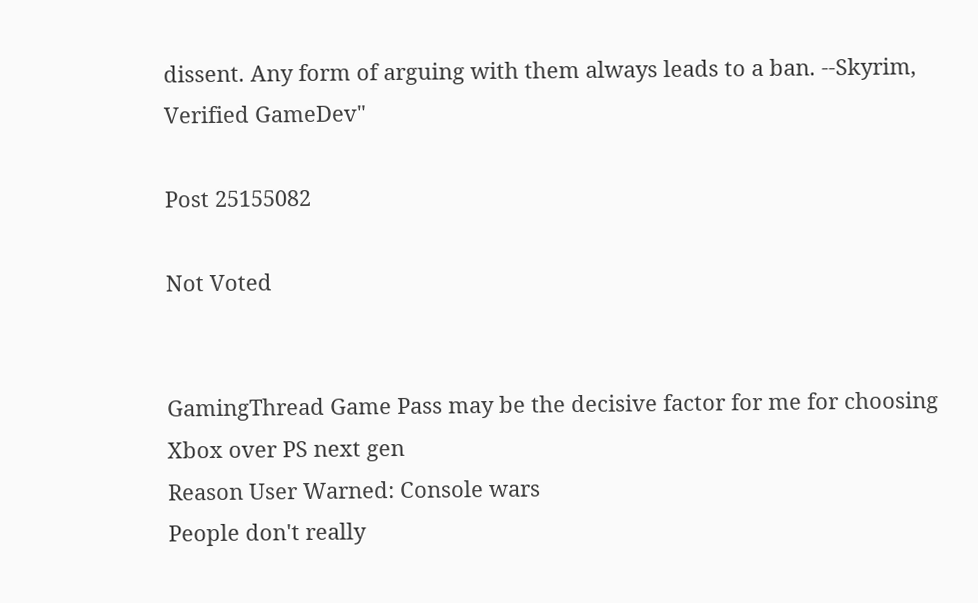dissent. Any form of arguing with them always leads to a ban. --Skyrim, Verified GameDev"

Post 25155082

Not Voted


GamingThread Game Pass may be the decisive factor for me for choosing Xbox over PS next gen
Reason User Warned: Console wars
People don't really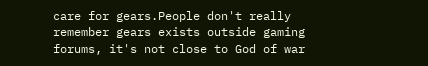care for gears.People don't really remember gears exists outside gaming forums, it's not close to God of war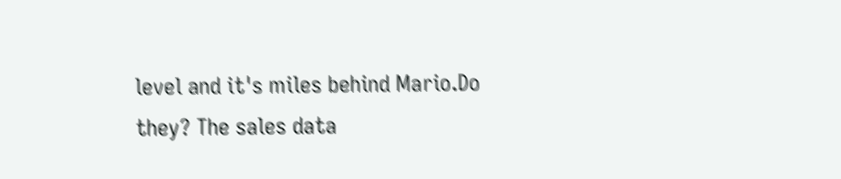level and it's miles behind Mario.Do they? The sales data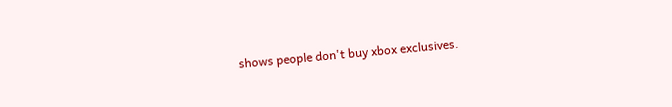shows people don't buy xbox exclusives.